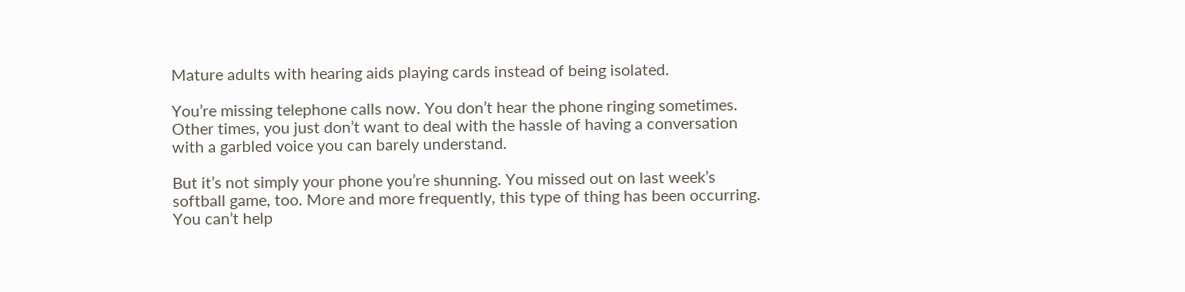Mature adults with hearing aids playing cards instead of being isolated.

You’re missing telephone calls now. You don’t hear the phone ringing sometimes. Other times, you just don’t want to deal with the hassle of having a conversation with a garbled voice you can barely understand.

But it’s not simply your phone you’re shunning. You missed out on last week’s softball game, too. More and more frequently, this type of thing has been occurring. You can’t help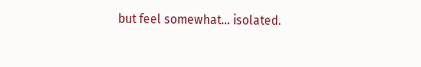but feel somewhat… isolated.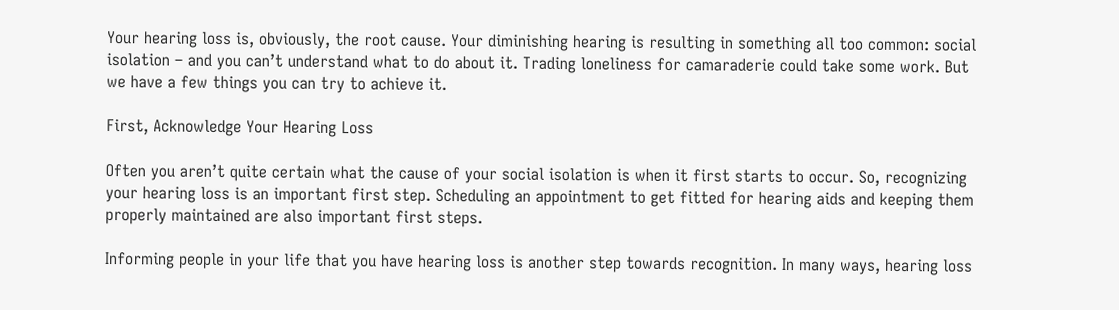Your hearing loss is, obviously, the root cause. Your diminishing hearing is resulting in something all too common: social isolation – and you can’t understand what to do about it. Trading loneliness for camaraderie could take some work. But we have a few things you can try to achieve it.

First, Acknowledge Your Hearing Loss

Often you aren’t quite certain what the cause of your social isolation is when it first starts to occur. So, recognizing your hearing loss is an important first step. Scheduling an appointment to get fitted for hearing aids and keeping them properly maintained are also important first steps.

Informing people in your life that you have hearing loss is another step towards recognition. In many ways, hearing loss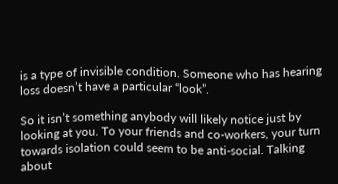is a type of invisible condition. Someone who has hearing loss doesn’t have a particular “look”.

So it isn’t something anybody will likely notice just by looking at you. To your friends and co-workers, your turn towards isolation could seem to be anti-social. Talking about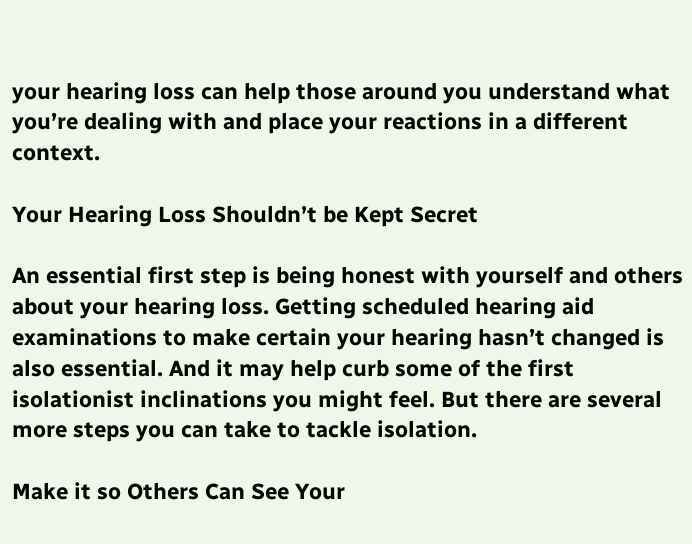your hearing loss can help those around you understand what you’re dealing with and place your reactions in a different context.

Your Hearing Loss Shouldn’t be Kept Secret

An essential first step is being honest with yourself and others about your hearing loss. Getting scheduled hearing aid examinations to make certain your hearing hasn’t changed is also essential. And it may help curb some of the first isolationist inclinations you might feel. But there are several more steps you can take to tackle isolation.

Make it so Others Can See Your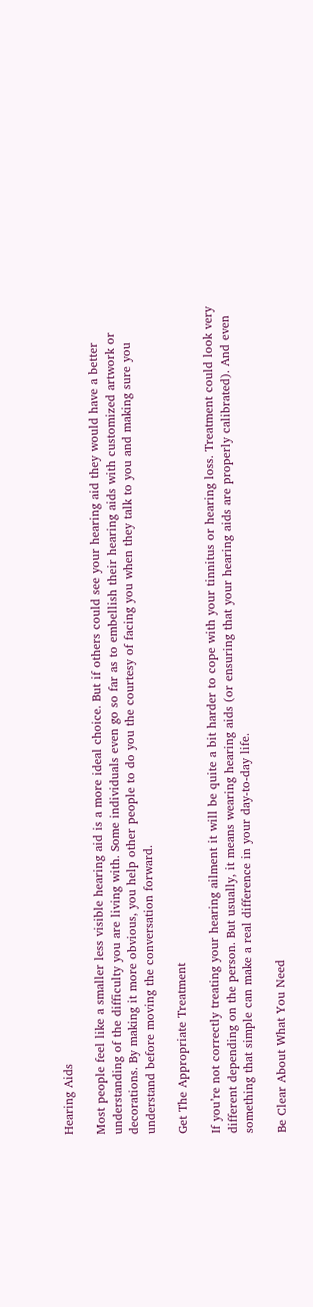Hearing Aids

Most people feel like a smaller less visible hearing aid is a more ideal choice. But if others could see your hearing aid they would have a better understanding of the difficulty you are living with. Some individuals even go so far as to embellish their hearing aids with customized artwork or decorations. By making it more obvious, you help other people to do you the courtesy of facing you when they talk to you and making sure you understand before moving the conversation forward.

Get The Appropriate Treatment

If you’re not correctly treating your hearing ailment it will be quite a bit harder to cope with your tinnitus or hearing loss. Treatment could look very different depending on the person. But usually, it means wearing hearing aids (or ensuring that your hearing aids are properly calibrated). And even something that simple can make a real difference in your day-to-day life.

Be Clear About What You Need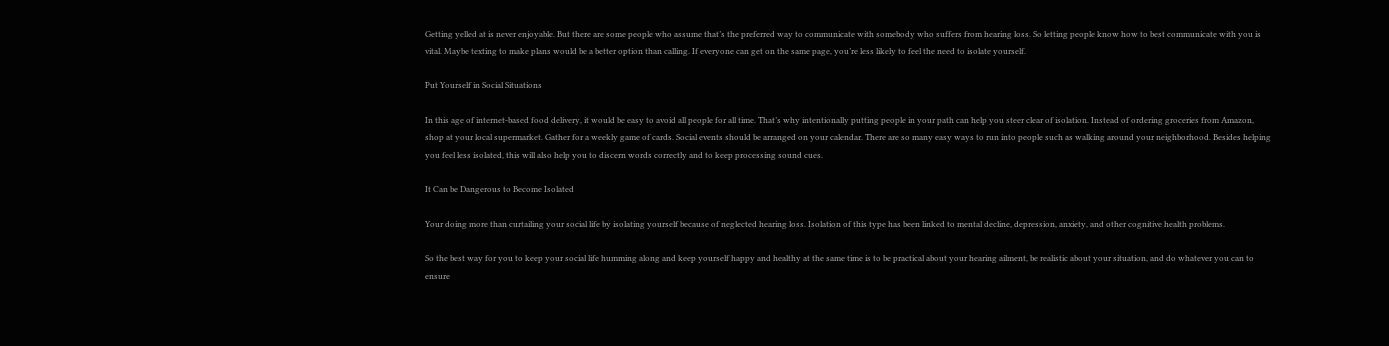Getting yelled at is never enjoyable. But there are some people who assume that’s the preferred way to communicate with somebody who suffers from hearing loss. So letting people know how to best communicate with you is vital. Maybe texting to make plans would be a better option than calling. If everyone can get on the same page, you’re less likely to feel the need to isolate yourself.

Put Yourself in Social Situations

In this age of internet-based food delivery, it would be easy to avoid all people for all time. That’s why intentionally putting people in your path can help you steer clear of isolation. Instead of ordering groceries from Amazon, shop at your local supermarket. Gather for a weekly game of cards. Social events should be arranged on your calendar. There are so many easy ways to run into people such as walking around your neighborhood. Besides helping you feel less isolated, this will also help you to discern words correctly and to keep processing sound cues.

It Can be Dangerous to Become Isolated

Your doing more than curtailing your social life by isolating yourself because of neglected hearing loss. Isolation of this type has been linked to mental decline, depression, anxiety, and other cognitive health problems.

So the best way for you to keep your social life humming along and keep yourself happy and healthy at the same time is to be practical about your hearing ailment, be realistic about your situation, and do whatever you can to ensure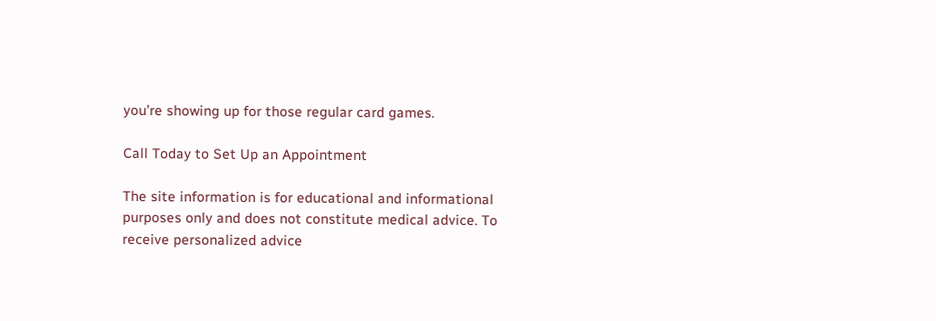you’re showing up for those regular card games.

Call Today to Set Up an Appointment

The site information is for educational and informational purposes only and does not constitute medical advice. To receive personalized advice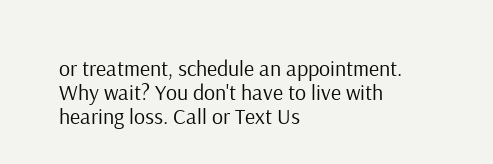or treatment, schedule an appointment.
Why wait? You don't have to live with hearing loss. Call or Text Us